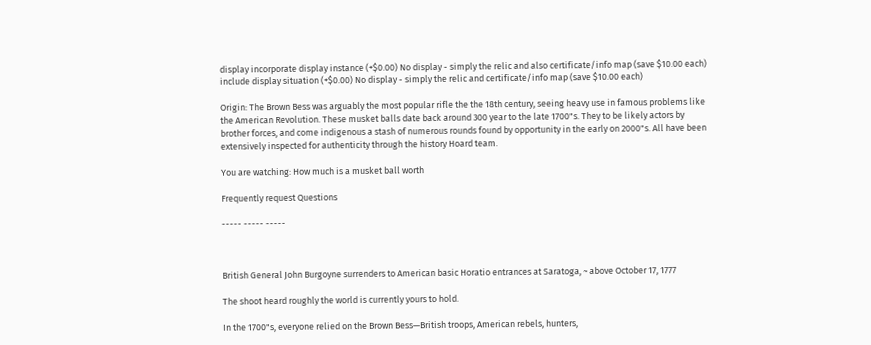display incorporate display instance (+$0.00) No display - simply the relic and also certificate/info map (save $10.00 each)
include display situation (+$0.00) No display - simply the relic and certificate/info map (save $10.00 each)

Origin: The Brown Bess was arguably the most popular rifle the the 18th century, seeing heavy use in famous problems like the American Revolution. These musket balls date back around 300 year to the late 1700"s. They to be likely actors by brother forces, and come indigenous a stash of numerous rounds found by opportunity in the early on 2000"s. All have been extensively inspected for authenticity through the history Hoard team.

You are watching: How much is a musket ball worth

Frequently request Questions

----- ----- -----



British General John Burgoyne surrenders to American basic Horatio entrances at Saratoga, ~ above October 17, 1777

The shoot heard roughly the world is currently yours to hold.

In the 1700"s, everyone relied on the Brown Bess—British troops, American rebels, hunters,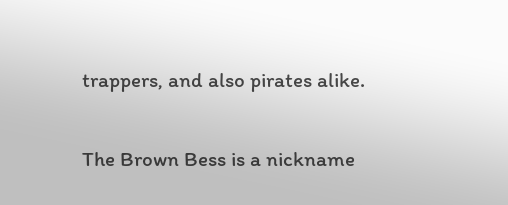trappers, and also pirates alike.

The Brown Bess is a nickname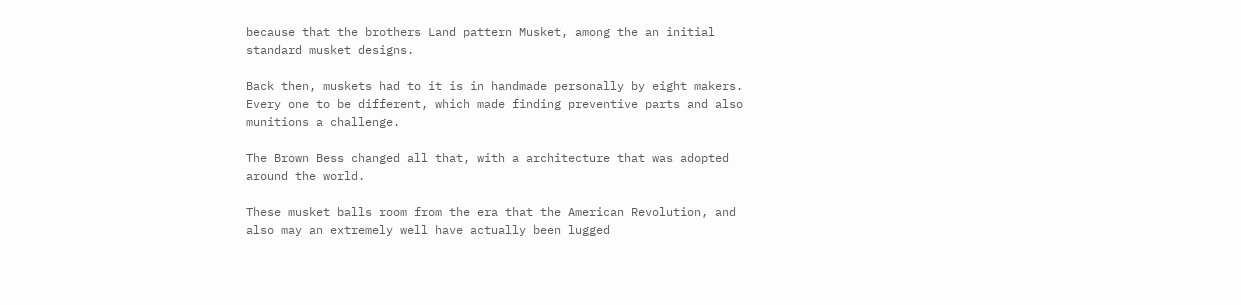because that the brothers Land pattern Musket, among the an initial standard musket designs.

Back then, muskets had to it is in handmade personally by eight makers. Every one to be different, which made finding preventive parts and also munitions a challenge.

The Brown Bess changed all that, with a architecture that was adopted around the world.

These musket balls room from the era that the American Revolution, and also may an extremely well have actually been lugged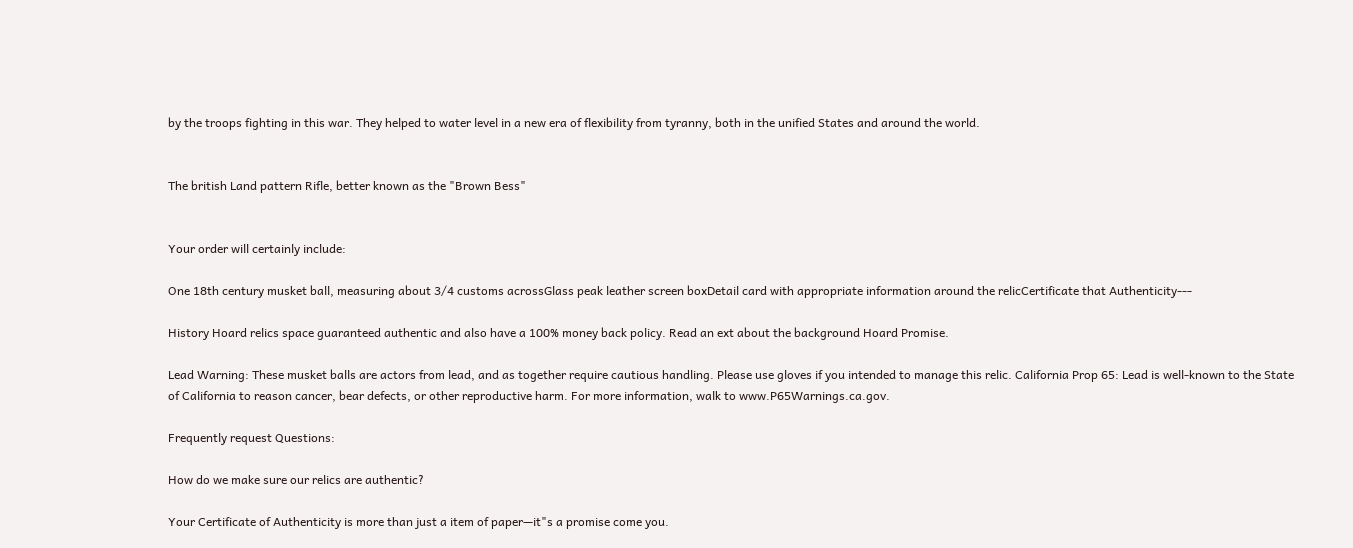by the troops fighting in this war. They helped to water level in a new era of flexibility from tyranny, both in the unified States and around the world.


The british Land pattern Rifle, better known as the "Brown Bess"


Your order will certainly include:

One 18th century musket ball, measuring about 3/4 customs acrossGlass peak leather screen boxDetail card with appropriate information around the relicCertificate that Authenticity---

History Hoard relics space guaranteed authentic and also have a 100% money back policy. Read an ext about the background Hoard Promise.

Lead Warning: These musket balls are actors from lead, and as together require cautious handling. Please use gloves if you intended to manage this relic. California Prop 65: Lead is well-known to the State of California to reason cancer, bear defects, or other reproductive harm. For more information, walk to www.P65Warnings.ca.gov.

Frequently request Questions:

How do we make sure our relics are authentic?

Your Certificate of Authenticity is more than just a item of paper—it"s a promise come you.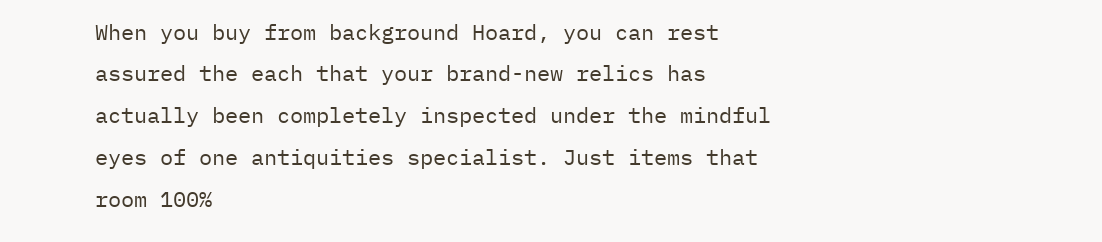When you buy from background Hoard, you can rest assured the each that your brand-new relics has actually been completely inspected under the mindful eyes of one antiquities specialist. Just items that room 100%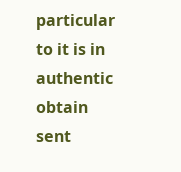particular to it is in authentic obtain sent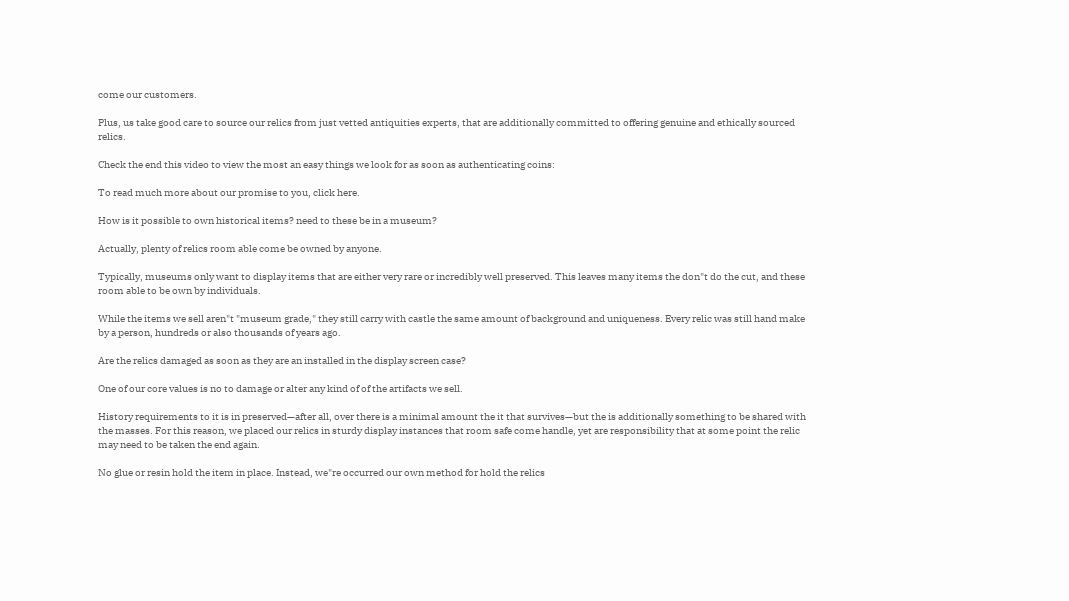come our customers.

Plus, us take good care to source our relics from just vetted antiquities experts, that are additionally committed to offering genuine and ethically sourced relics.

Check the end this video to view the most an easy things we look for as soon as authenticating coins:

To read much more about our promise to you, click here.

How is it possible to own historical items? need to these be in a museum?

Actually, plenty of relics room able come be owned by anyone.

Typically, museums only want to display items that are either very rare or incredibly well preserved. This leaves many items the don"t do the cut, and these room able to be own by individuals.

While the items we sell aren"t "museum grade," they still carry with castle the same amount of background and uniqueness. Every relic was still hand make by a person, hundreds or also thousands of years ago.

Are the relics damaged as soon as they are an installed in the display screen case?

One of our core values is no to damage or alter any kind of of the artifacts we sell.

History requirements to it is in preserved—after all, over there is a minimal amount the it that survives—but the is additionally something to be shared with the masses. For this reason, we placed our relics in sturdy display instances that room safe come handle, yet are responsibility that at some point the relic may need to be taken the end again.

No glue or resin hold the item in place. Instead, we"re occurred our own method for hold the relics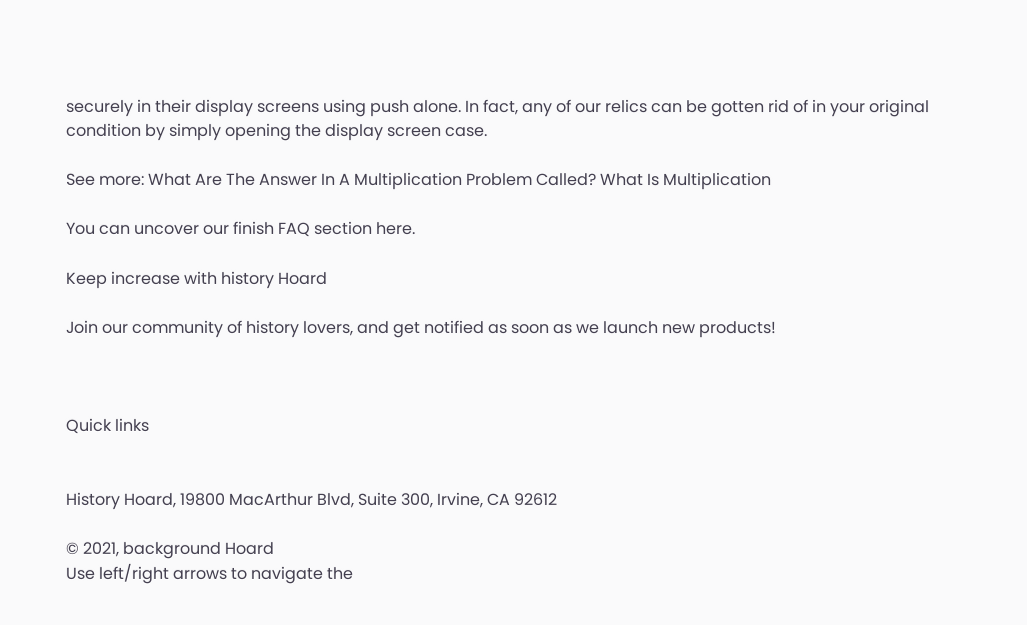securely in their display screens using push alone. In fact, any of our relics can be gotten rid of in your original condition by simply opening the display screen case.

See more: What Are The Answer In A Multiplication Problem Called? What Is Multiplication

You can uncover our finish FAQ section here.

Keep increase with history Hoard

Join our community of history lovers, and get notified as soon as we launch new products!



Quick links


History Hoard, 19800 MacArthur Blvd, Suite 300, Irvine, CA 92612

© 2021, background Hoard
Use left/right arrows to navigate the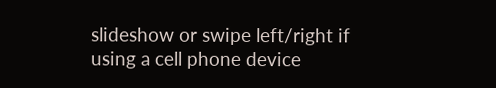slideshow or swipe left/right if using a cell phone device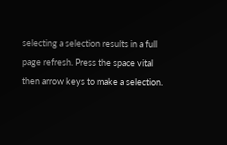selecting a selection results in a full page refresh. Press the space vital then arrow keys to make a selection.